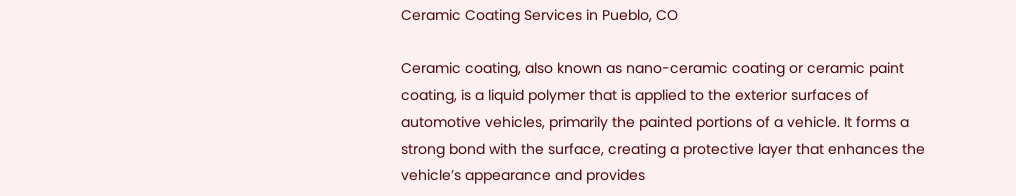Ceramic Coating Services in Pueblo, CO

Ceramic coating, also known as nano-ceramic coating or ceramic paint coating, is a liquid polymer that is applied to the exterior surfaces of automotive vehicles, primarily the painted portions of a vehicle. It forms a strong bond with the surface, creating a protective layer that enhances the vehicle’s appearance and provides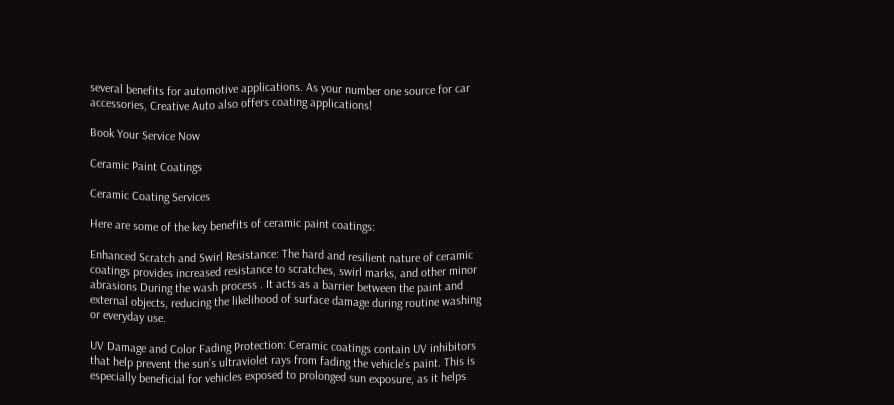several benefits for automotive applications. As your number one source for car accessories, Creative Auto also offers coating applications!

Book Your Service Now

Ceramic Paint Coatings

Ceramic Coating Services

Here are some of the key benefits of ceramic paint coatings:

Enhanced Scratch and Swirl Resistance: The hard and resilient nature of ceramic coatings provides increased resistance to scratches, swirl marks, and other minor abrasions During the wash process . It acts as a barrier between the paint and external objects, reducing the likelihood of surface damage during routine washing or everyday use.

UV Damage and Color Fading Protection: Ceramic coatings contain UV inhibitors that help prevent the sun’s ultraviolet rays from fading the vehicle’s paint. This is especially beneficial for vehicles exposed to prolonged sun exposure, as it helps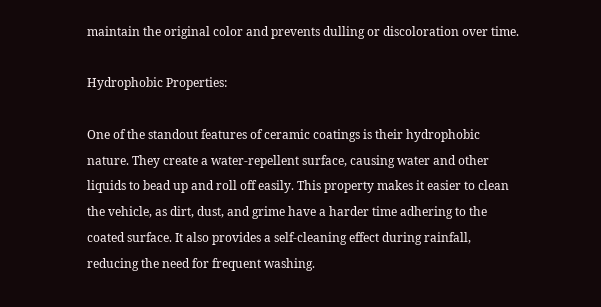maintain the original color and prevents dulling or discoloration over time.

Hydrophobic Properties:

One of the standout features of ceramic coatings is their hydrophobic nature. They create a water-repellent surface, causing water and other
liquids to bead up and roll off easily. This property makes it easier to clean the vehicle, as dirt, dust, and grime have a harder time adhering to the coated surface. It also provides a self-cleaning effect during rainfall, reducing the need for frequent washing.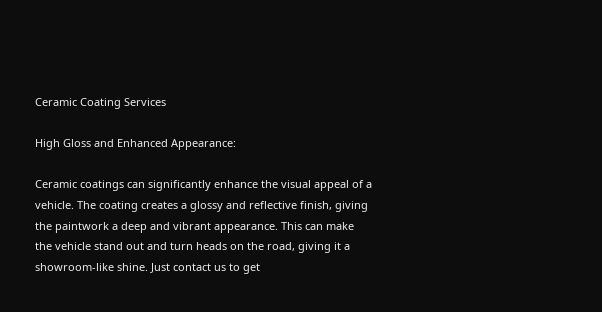Ceramic Coating Services

High Gloss and Enhanced Appearance:

Ceramic coatings can significantly enhance the visual appeal of a vehicle. The coating creates a glossy and reflective finish, giving the paintwork a deep and vibrant appearance. This can make the vehicle stand out and turn heads on the road, giving it a showroom-like shine. Just contact us to get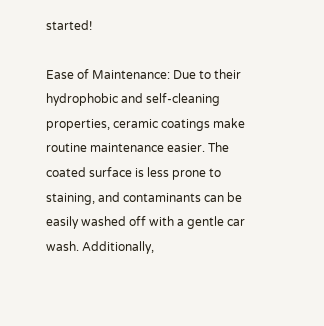started!

Ease of Maintenance: Due to their hydrophobic and self-cleaning properties, ceramic coatings make routine maintenance easier. The coated surface is less prone to staining, and contaminants can be easily washed off with a gentle car wash. Additionally,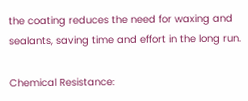the coating reduces the need for waxing and sealants, saving time and effort in the long run.

Chemical Resistance: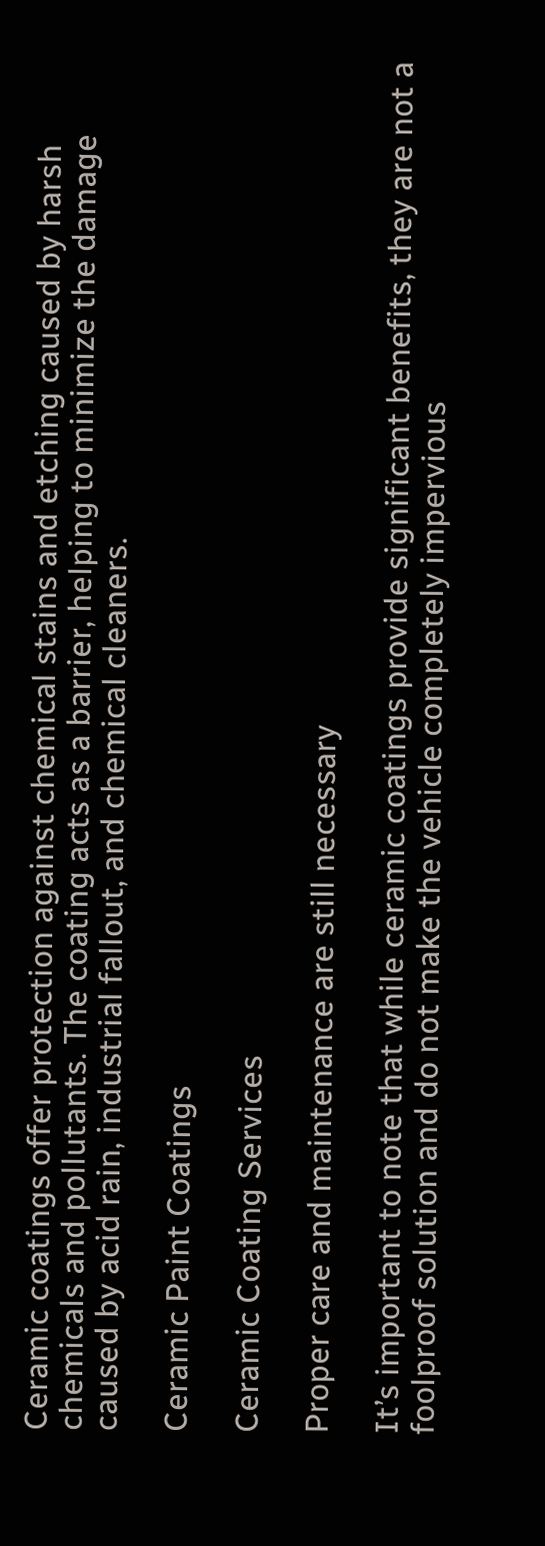Ceramic coatings offer protection against chemical stains and etching caused by harsh chemicals and pollutants. The coating acts as a barrier, helping to minimize the damage caused by acid rain, industrial fallout, and chemical cleaners.

Ceramic Paint Coatings

Ceramic Coating Services

Proper care and maintenance are still necessary

It’s important to note that while ceramic coatings provide significant benefits, they are not a foolproof solution and do not make the vehicle completely impervious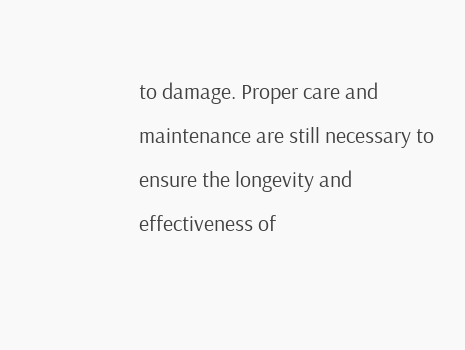to damage. Proper care and maintenance are still necessary to ensure the longevity and effectiveness of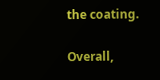the coating.

Overall,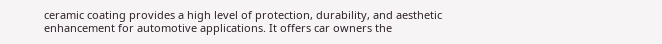ceramic coating provides a high level of protection, durability, and aesthetic enhancement for automotive applications. It offers car owners the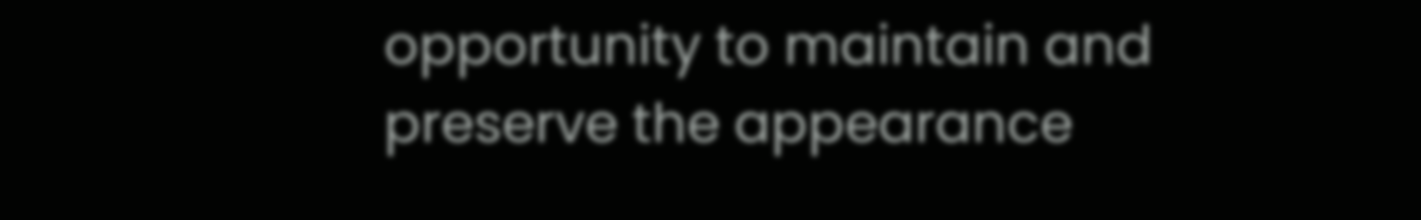opportunity to maintain and preserve the appearance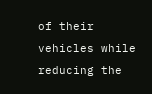of their vehicles while reducing the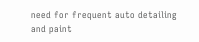need for frequent auto detailing and paint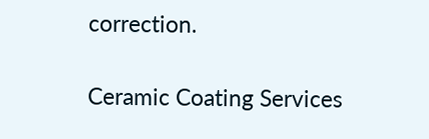correction.

Ceramic Coating Services